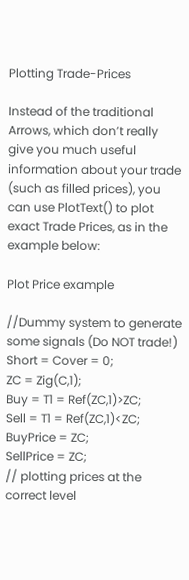Plotting Trade-Prices

Instead of the traditional Arrows, which don’t really give you much useful information about your trade (such as filled prices), you can use PlotText() to plot exact Trade Prices, as in the example below:

Plot Price example

//Dummy system to generate some signals (Do NOT trade!)
Short = Cover = 0;
ZC = Zig(C,1);
Buy = T1 = Ref(ZC,1)>ZC;
Sell = T1 = Ref(ZC,1)<ZC;
BuyPrice = ZC;
SellPrice = ZC;
// plotting prices at the correct level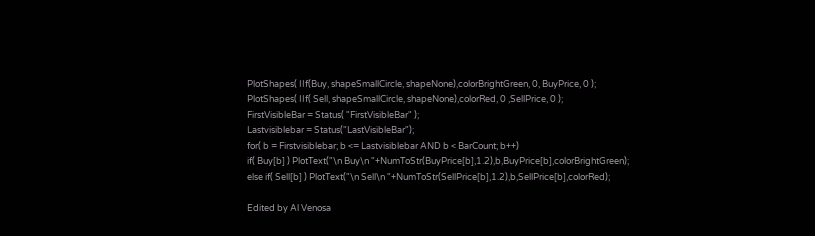PlotShapes( IIf(Buy, shapeSmallCircle, shapeNone),colorBrightGreen, 0, BuyPrice, 0 );
PlotShapes( IIf( Sell, shapeSmallCircle, shapeNone),colorRed, 0 ,SellPrice, 0 );
FirstVisibleBar = Status( "FirstVisibleBar" );
Lastvisiblebar = Status("LastVisibleBar");
for( b = Firstvisiblebar; b <= Lastvisiblebar AND b < BarCount; b++)
if( Buy[b] ) PlotText("\n Buy\n "+NumToStr(BuyPrice[b],1.2),b,BuyPrice[b],colorBrightGreen);
else if( Sell[b] ) PlotText("\n Sell\n "+NumToStr(SellPrice[b],1.2),b,SellPrice[b],colorRed);

Edited by Al Venosa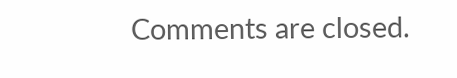Comments are closed.